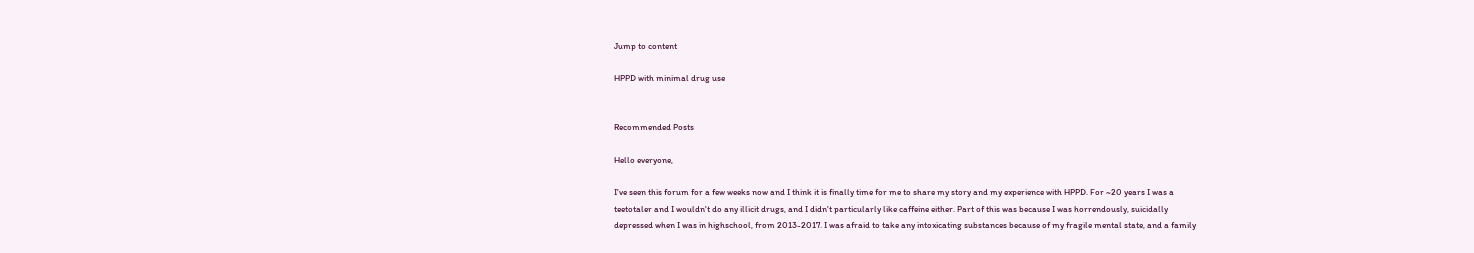Jump to content

HPPD with minimal drug use


Recommended Posts

Hello everyone,

I've seen this forum for a few weeks now and I think it is finally time for me to share my story and my experience with HPPD. For ~20 years I was a teetotaler and I wouldn't do any illicit drugs, and I didn't particularly like caffeine either. Part of this was because I was horrendously, suicidally depressed when I was in highschool, from 2013-2017. I was afraid to take any intoxicating substances because of my fragile mental state, and a family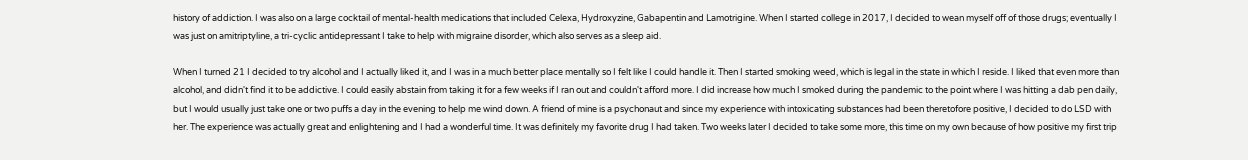history of addiction. I was also on a large cocktail of mental-health medications that included Celexa, Hydroxyzine, Gabapentin and Lamotrigine. When I started college in 2017, I decided to wean myself off of those drugs; eventually I was just on amitriptyline, a tri-cyclic antidepressant I take to help with migraine disorder, which also serves as a sleep aid.

When I turned 21 I decided to try alcohol and I actually liked it, and I was in a much better place mentally so I felt like I could handle it. Then I started smoking weed, which is legal in the state in which I reside. I liked that even more than alcohol, and didn't find it to be addictive. I could easily abstain from taking it for a few weeks if I ran out and couldn't afford more. I did increase how much I smoked during the pandemic to the point where I was hitting a dab pen daily, but I would usually just take one or two puffs a day in the evening to help me wind down. A friend of mine is a psychonaut and since my experience with intoxicating substances had been theretofore positive, I decided to do LSD with her. The experience was actually great and enlightening and I had a wonderful time. It was definitely my favorite drug I had taken. Two weeks later I decided to take some more, this time on my own because of how positive my first trip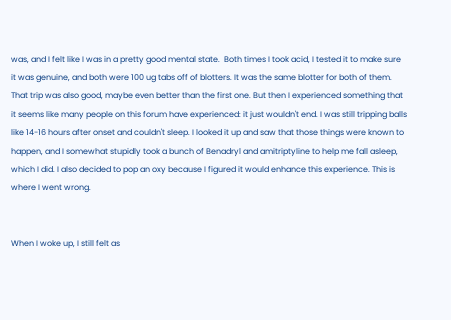was, and I felt like I was in a pretty good mental state.  Both times I took acid, I tested it to make sure it was genuine, and both were 100 ug tabs off of blotters. It was the same blotter for both of them. That trip was also good, maybe even better than the first one. But then I experienced something that it seems like many people on this forum have experienced: it just wouldn't end. I was still tripping balls like 14-16 hours after onset and couldn't sleep. I looked it up and saw that those things were known to happen, and I somewhat stupidly took a bunch of Benadryl and amitriptyline to help me fall asleep, which I did. I also decided to pop an oxy because I figured it would enhance this experience. This is where I went wrong.


When I woke up, I still felt as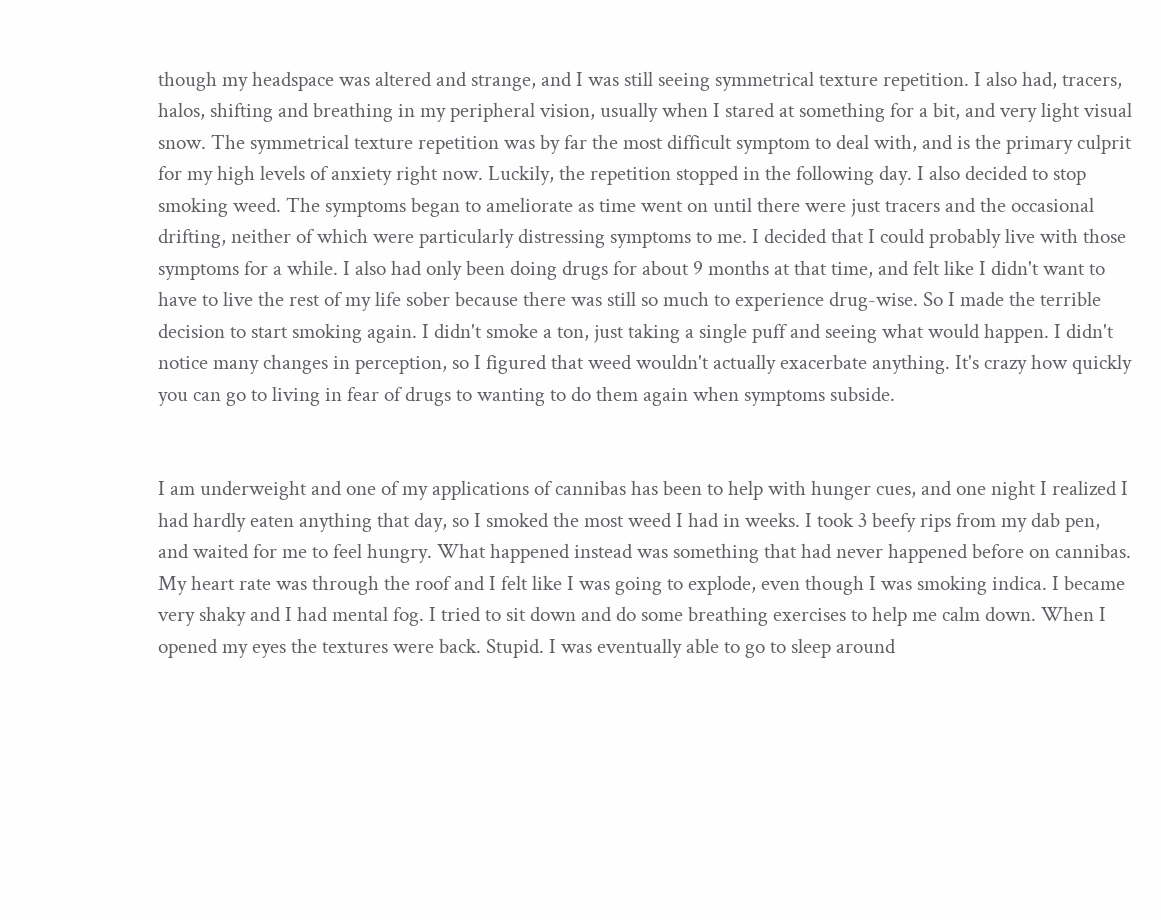though my headspace was altered and strange, and I was still seeing symmetrical texture repetition. I also had, tracers, halos, shifting and breathing in my peripheral vision, usually when I stared at something for a bit, and very light visual snow. The symmetrical texture repetition was by far the most difficult symptom to deal with, and is the primary culprit for my high levels of anxiety right now. Luckily, the repetition stopped in the following day. I also decided to stop smoking weed. The symptoms began to ameliorate as time went on until there were just tracers and the occasional drifting, neither of which were particularly distressing symptoms to me. I decided that I could probably live with those symptoms for a while. I also had only been doing drugs for about 9 months at that time, and felt like I didn't want to have to live the rest of my life sober because there was still so much to experience drug-wise. So I made the terrible decision to start smoking again. I didn't smoke a ton, just taking a single puff and seeing what would happen. I didn't notice many changes in perception, so I figured that weed wouldn't actually exacerbate anything. It's crazy how quickly you can go to living in fear of drugs to wanting to do them again when symptoms subside.


I am underweight and one of my applications of cannibas has been to help with hunger cues, and one night I realized I had hardly eaten anything that day, so I smoked the most weed I had in weeks. I took 3 beefy rips from my dab pen, and waited for me to feel hungry. What happened instead was something that had never happened before on cannibas. My heart rate was through the roof and I felt like I was going to explode, even though I was smoking indica. I became very shaky and I had mental fog. I tried to sit down and do some breathing exercises to help me calm down. When I opened my eyes the textures were back. Stupid. I was eventually able to go to sleep around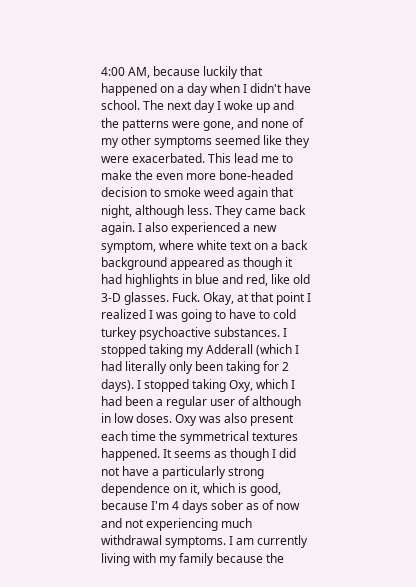4:00 AM, because luckily that happened on a day when I didn't have school. The next day I woke up and the patterns were gone, and none of my other symptoms seemed like they were exacerbated. This lead me to make the even more bone-headed decision to smoke weed again that night, although less. They came back again. I also experienced a new symptom, where white text on a back background appeared as though it had highlights in blue and red, like old 3-D glasses. Fuck. Okay, at that point I realized I was going to have to cold turkey psychoactive substances. I stopped taking my Adderall (which I had literally only been taking for 2 days). I stopped taking Oxy, which I had been a regular user of although in low doses. Oxy was also present each time the symmetrical textures happened. It seems as though I did not have a particularly strong dependence on it, which is good, because I'm 4 days sober as of now and not experiencing much withdrawal symptoms. I am currently living with my family because the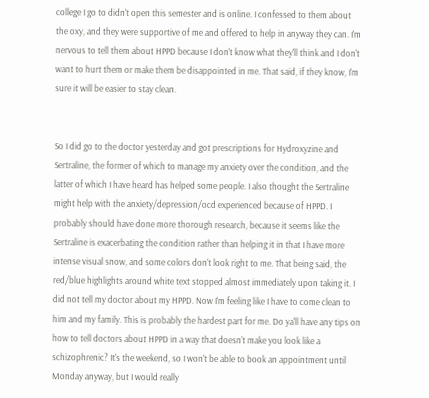college I go to didn't open this semester and is online. I confessed to them about the oxy, and they were supportive of me and offered to help in anyway they can. I'm nervous to tell them about HPPD because I don't know what they'll think and I don't want to hurt them or make them be disappointed in me. That said, if they know, I'm sure it will be easier to stay clean.


So I did go to the doctor yesterday and got prescriptions for Hydroxyzine and Sertraline, the former of which to manage my anxiety over the condition, and the latter of which I have heard has helped some people. I also thought the Sertraline might help with the anxiety/depression/ocd experienced because of HPPD. I probably should have done more thorough research, because it seems like the Sertraline is exacerbating the condition rather than helping it in that I have more intense visual snow, and some colors don't look right to me. That being said, the red/blue highlights around white text stopped almost immediately upon taking it. I did not tell my doctor about my HPPD. Now I'm feeling like I have to come clean to him and my family. This is probably the hardest part for me. Do ya'll have any tips on how to tell doctors about HPPD in a way that doesn't make you look like a schizophrenic? It's the weekend, so I won't be able to book an appointment until Monday anyway, but I would really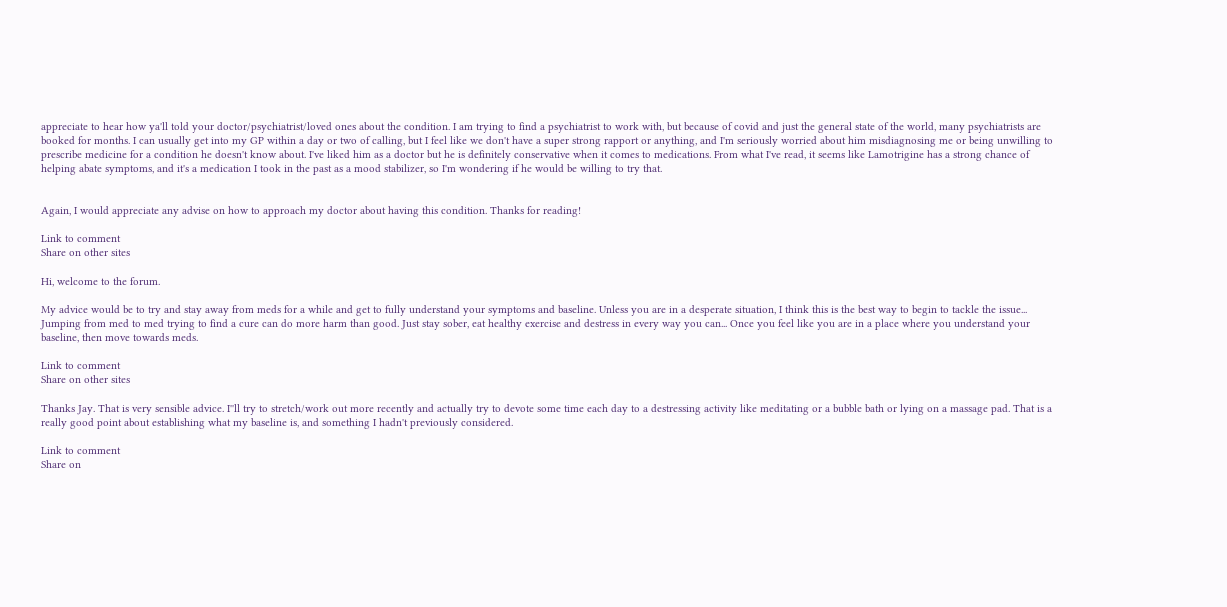appreciate to hear how ya'll told your doctor/psychiatrist/loved ones about the condition. I am trying to find a psychiatrist to work with, but because of covid and just the general state of the world, many psychiatrists are booked for months. I can usually get into my GP within a day or two of calling, but I feel like we don't have a super strong rapport or anything, and I'm seriously worried about him misdiagnosing me or being unwilling to prescribe medicine for a condition he doesn't know about. I've liked him as a doctor but he is definitely conservative when it comes to medications. From what I've read, it seems like Lamotrigine has a strong chance of helping abate symptoms, and it's a medication I took in the past as a mood stabilizer, so I'm wondering if he would be willing to try that.


Again, I would appreciate any advise on how to approach my doctor about having this condition. Thanks for reading!

Link to comment
Share on other sites

Hi, welcome to the forum.

My advice would be to try and stay away from meds for a while and get to fully understand your symptoms and baseline. Unless you are in a desperate situation, I think this is the best way to begin to tackle the issue... Jumping from med to med trying to find a cure can do more harm than good. Just stay sober, eat healthy exercise and destress in every way you can... Once you feel like you are in a place where you understand your baseline, then move towards meds.

Link to comment
Share on other sites

Thanks Jay. That is very sensible advice. I''ll try to stretch/work out more recently and actually try to devote some time each day to a destressing activity like meditating or a bubble bath or lying on a massage pad. That is a really good point about establishing what my baseline is, and something I hadn't previously considered.

Link to comment
Share on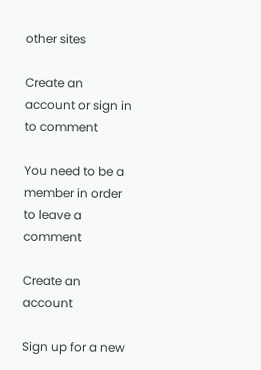other sites

Create an account or sign in to comment

You need to be a member in order to leave a comment

Create an account

Sign up for a new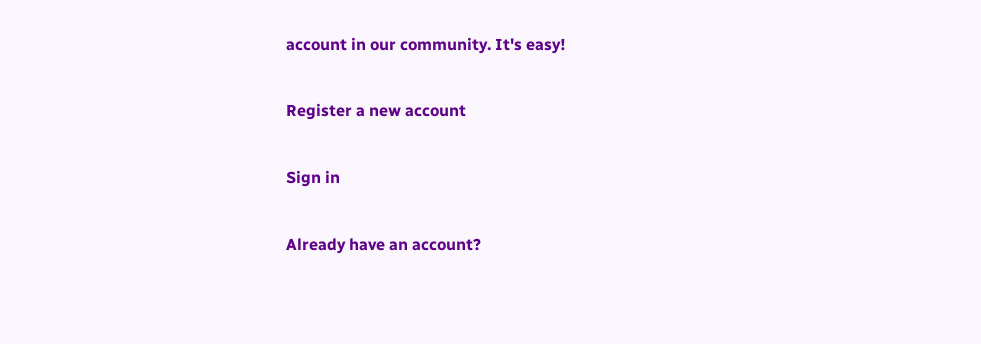account in our community. It's easy!

Register a new account

Sign in

Already have an account?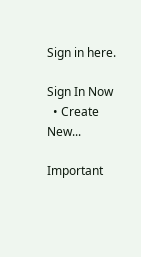Sign in here.

Sign In Now
  • Create New...

Important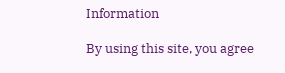Information

By using this site, you agree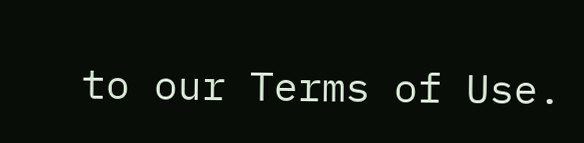to our Terms of Use.